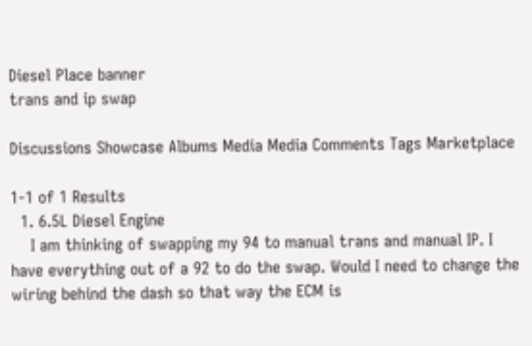Diesel Place banner
trans and ip swap

Discussions Showcase Albums Media Media Comments Tags Marketplace

1-1 of 1 Results
  1. 6.5L Diesel Engine
    I am thinking of swapping my 94 to manual trans and manual IP. I have everything out of a 92 to do the swap. Would I need to change the wiring behind the dash so that way the ECM is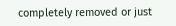completely removed or just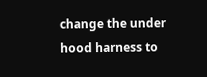change the under hood harness to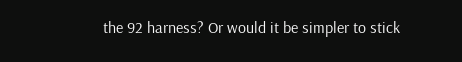the 92 harness? Or would it be simpler to stick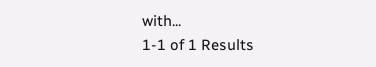with...
1-1 of 1 Results